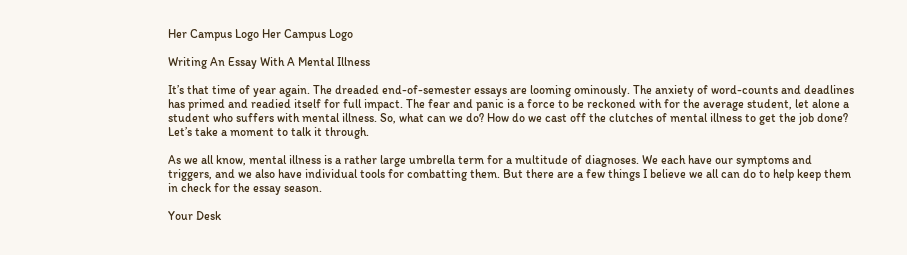Her Campus Logo Her Campus Logo

Writing An Essay With A Mental Illness

It’s that time of year again. The dreaded end-of-semester essays are looming ominously. The anxiety of word-counts and deadlines has primed and readied itself for full impact. The fear and panic is a force to be reckoned with for the average student, let alone a student who suffers with mental illness. So, what can we do? How do we cast off the clutches of mental illness to get the job done? Let’s take a moment to talk it through.

As we all know, mental illness is a rather large umbrella term for a multitude of diagnoses. We each have our symptoms and triggers, and we also have individual tools for combatting them. But there are a few things I believe we all can do to help keep them in check for the essay season.

Your Desk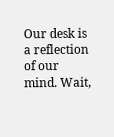Our desk is a reflection of our mind. Wait,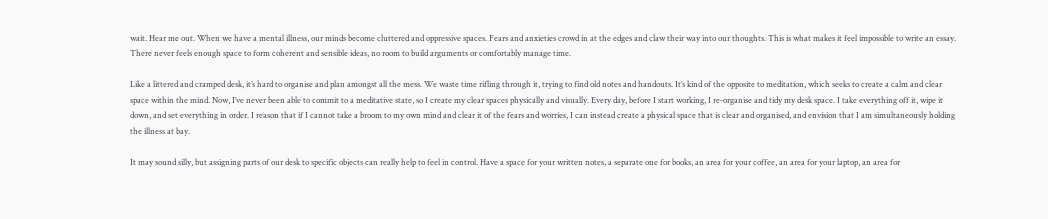wait. Hear me out. When we have a mental illness, our minds become cluttered and oppressive spaces. Fears and anxieties crowd in at the edges and claw their way into our thoughts. This is what makes it feel impossible to write an essay. There never feels enough space to form coherent and sensible ideas, no room to build arguments or comfortably manage time.

Like a littered and cramped desk, it’s hard to organise and plan amongst all the mess. We waste time rifling through it, trying to find old notes and handouts. It’s kind of the opposite to meditation, which seeks to create a calm and clear space within the mind. Now, I’ve never been able to commit to a meditative state, so I create my clear spaces physically and visually. Every day, before I start working, I re-organise and tidy my desk space. I take everything off it, wipe it down, and set everything in order. I reason that if I cannot take a broom to my own mind and clear it of the fears and worries, I can instead create a physical space that is clear and organised, and envision that I am simultaneously holding the illness at bay.

It may sound silly, but assigning parts of our desk to specific objects can really help to feel in control. Have a space for your written notes, a separate one for books, an area for your coffee, an area for your laptop, an area for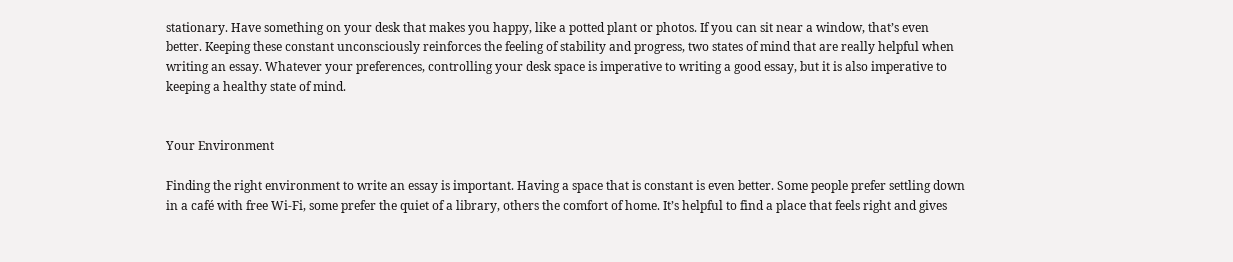stationary. Have something on your desk that makes you happy, like a potted plant or photos. If you can sit near a window, that’s even better. Keeping these constant unconsciously reinforces the feeling of stability and progress, two states of mind that are really helpful when writing an essay. Whatever your preferences, controlling your desk space is imperative to writing a good essay, but it is also imperative to keeping a healthy state of mind.


Your Environment

Finding the right environment to write an essay is important. Having a space that is constant is even better. Some people prefer settling down in a café with free Wi-Fi, some prefer the quiet of a library, others the comfort of home. It’s helpful to find a place that feels right and gives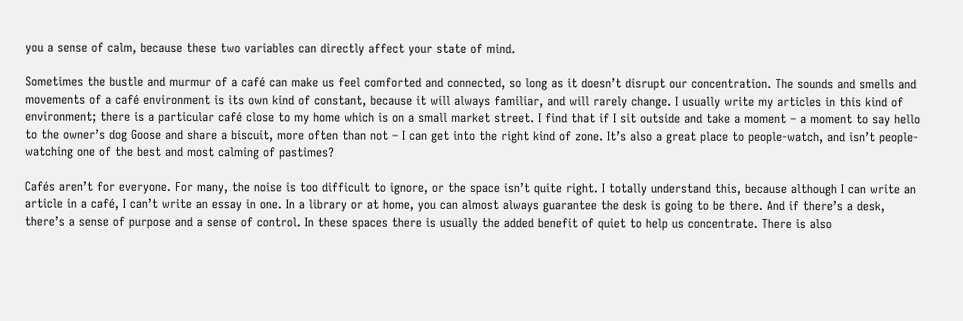you a sense of calm, because these two variables can directly affect your state of mind.

Sometimes the bustle and murmur of a café can make us feel comforted and connected, so long as it doesn’t disrupt our concentration. The sounds and smells and movements of a café environment is its own kind of constant, because it will always familiar, and will rarely change. I usually write my articles in this kind of environment; there is a particular café close to my home which is on a small market street. I find that if I sit outside and take a moment – a moment to say hello to the owner’s dog Goose and share a biscuit, more often than not – I can get into the right kind of zone. It’s also a great place to people-watch, and isn’t people-watching one of the best and most calming of pastimes?

Cafés aren’t for everyone. For many, the noise is too difficult to ignore, or the space isn’t quite right. I totally understand this, because although I can write an article in a café, I can’t write an essay in one. In a library or at home, you can almost always guarantee the desk is going to be there. And if there’s a desk, there’s a sense of purpose and a sense of control. In these spaces there is usually the added benefit of quiet to help us concentrate. There is also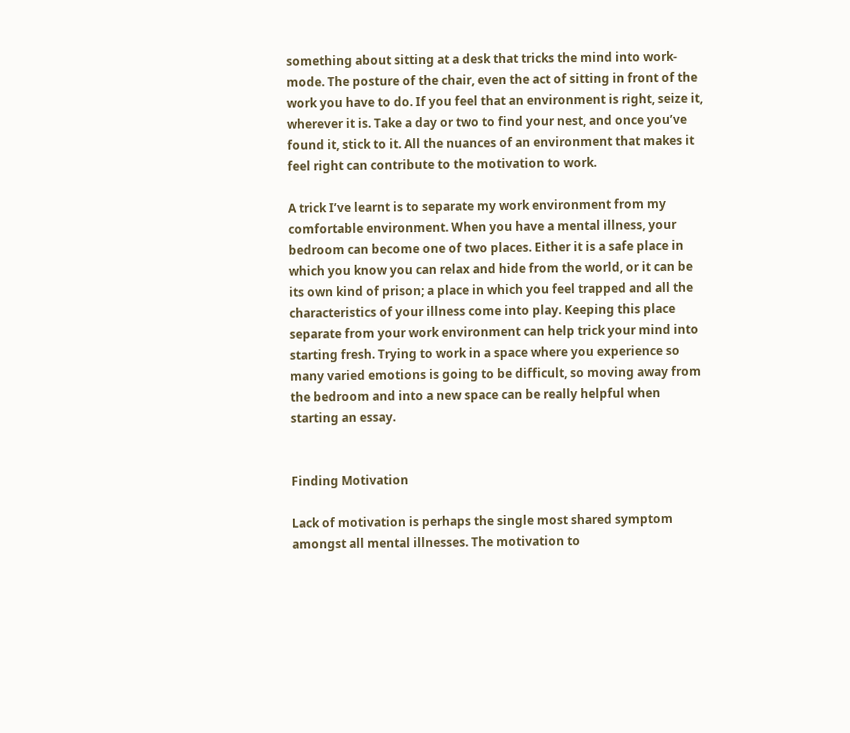something about sitting at a desk that tricks the mind into work-mode. The posture of the chair, even the act of sitting in front of the work you have to do. If you feel that an environment is right, seize it, wherever it is. Take a day or two to find your nest, and once you’ve found it, stick to it. All the nuances of an environment that makes it feel right can contribute to the motivation to work.

A trick I’ve learnt is to separate my work environment from my comfortable environment. When you have a mental illness, your bedroom can become one of two places. Either it is a safe place in which you know you can relax and hide from the world, or it can be its own kind of prison; a place in which you feel trapped and all the characteristics of your illness come into play. Keeping this place separate from your work environment can help trick your mind into starting fresh. Trying to work in a space where you experience so many varied emotions is going to be difficult, so moving away from the bedroom and into a new space can be really helpful when starting an essay.


Finding Motivation

Lack of motivation is perhaps the single most shared symptom amongst all mental illnesses. The motivation to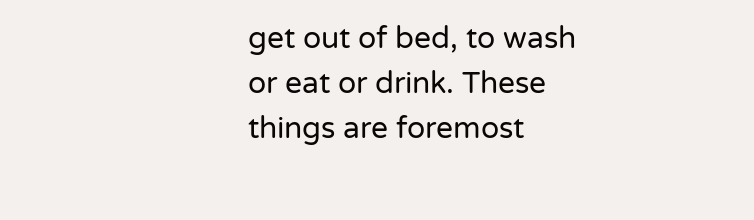get out of bed, to wash or eat or drink. These things are foremost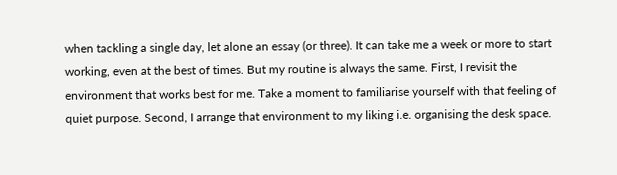when tackling a single day, let alone an essay (or three). It can take me a week or more to start working, even at the best of times. But my routine is always the same. First, I revisit the environment that works best for me. Take a moment to familiarise yourself with that feeling of quiet purpose. Second, I arrange that environment to my liking i.e. organising the desk space.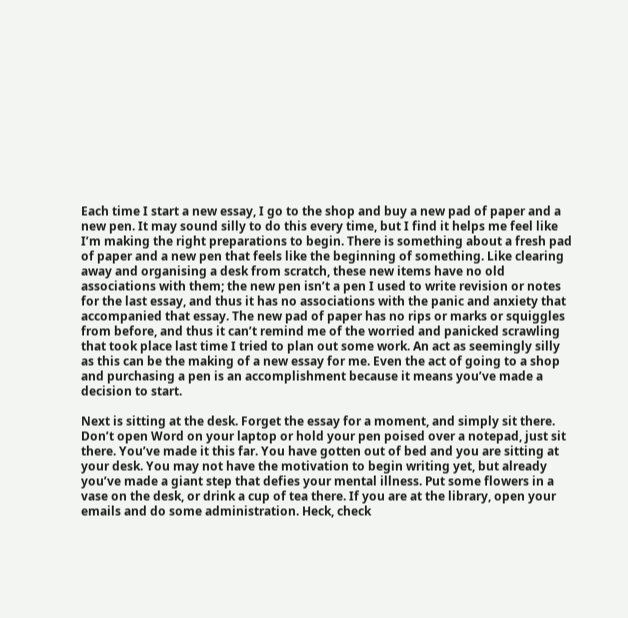Each time I start a new essay, I go to the shop and buy a new pad of paper and a new pen. It may sound silly to do this every time, but I find it helps me feel like I’m making the right preparations to begin. There is something about a fresh pad of paper and a new pen that feels like the beginning of something. Like clearing away and organising a desk from scratch, these new items have no old associations with them; the new pen isn’t a pen I used to write revision or notes for the last essay, and thus it has no associations with the panic and anxiety that accompanied that essay. The new pad of paper has no rips or marks or squiggles from before, and thus it can’t remind me of the worried and panicked scrawling that took place last time I tried to plan out some work. An act as seemingly silly as this can be the making of a new essay for me. Even the act of going to a shop and purchasing a pen is an accomplishment because it means you’ve made a decision to start.

Next is sitting at the desk. Forget the essay for a moment, and simply sit there. Don’t open Word on your laptop or hold your pen poised over a notepad, just sit there. You’ve made it this far. You have gotten out of bed and you are sitting at your desk. You may not have the motivation to begin writing yet, but already you’ve made a giant step that defies your mental illness. Put some flowers in a vase on the desk, or drink a cup of tea there. If you are at the library, open your emails and do some administration. Heck, check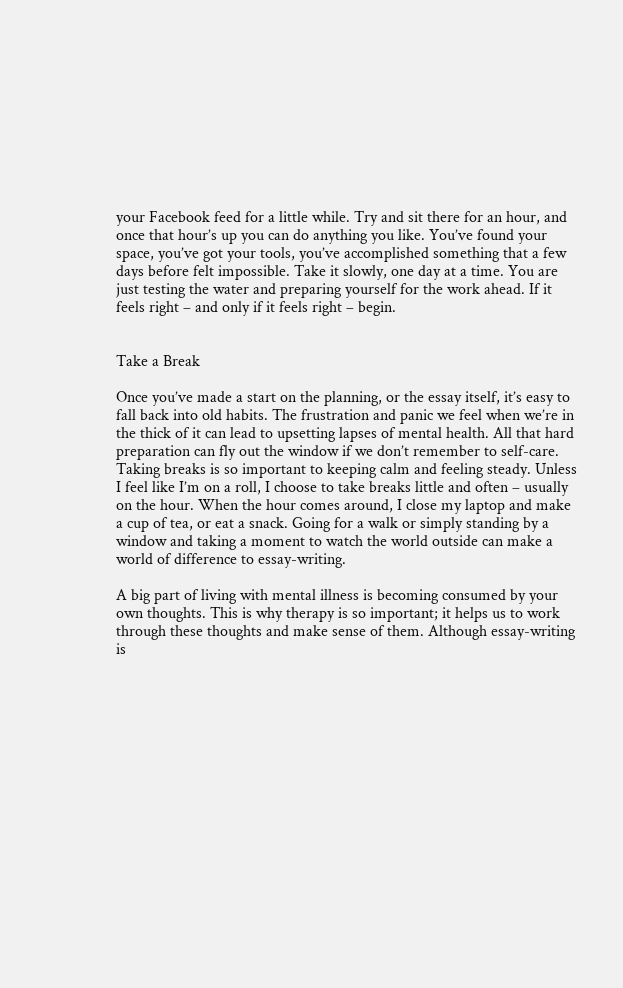your Facebook feed for a little while. Try and sit there for an hour, and once that hour’s up you can do anything you like. You’ve found your space, you’ve got your tools, you’ve accomplished something that a few days before felt impossible. Take it slowly, one day at a time. You are just testing the water and preparing yourself for the work ahead. If it feels right – and only if it feels right – begin.


Take a Break

Once you’ve made a start on the planning, or the essay itself, it’s easy to fall back into old habits. The frustration and panic we feel when we’re in the thick of it can lead to upsetting lapses of mental health. All that hard preparation can fly out the window if we don’t remember to self-care. Taking breaks is so important to keeping calm and feeling steady. Unless I feel like I’m on a roll, I choose to take breaks little and often – usually on the hour. When the hour comes around, I close my laptop and make a cup of tea, or eat a snack. Going for a walk or simply standing by a window and taking a moment to watch the world outside can make a world of difference to essay-writing.

A big part of living with mental illness is becoming consumed by your own thoughts. This is why therapy is so important; it helps us to work through these thoughts and make sense of them. Although essay-writing is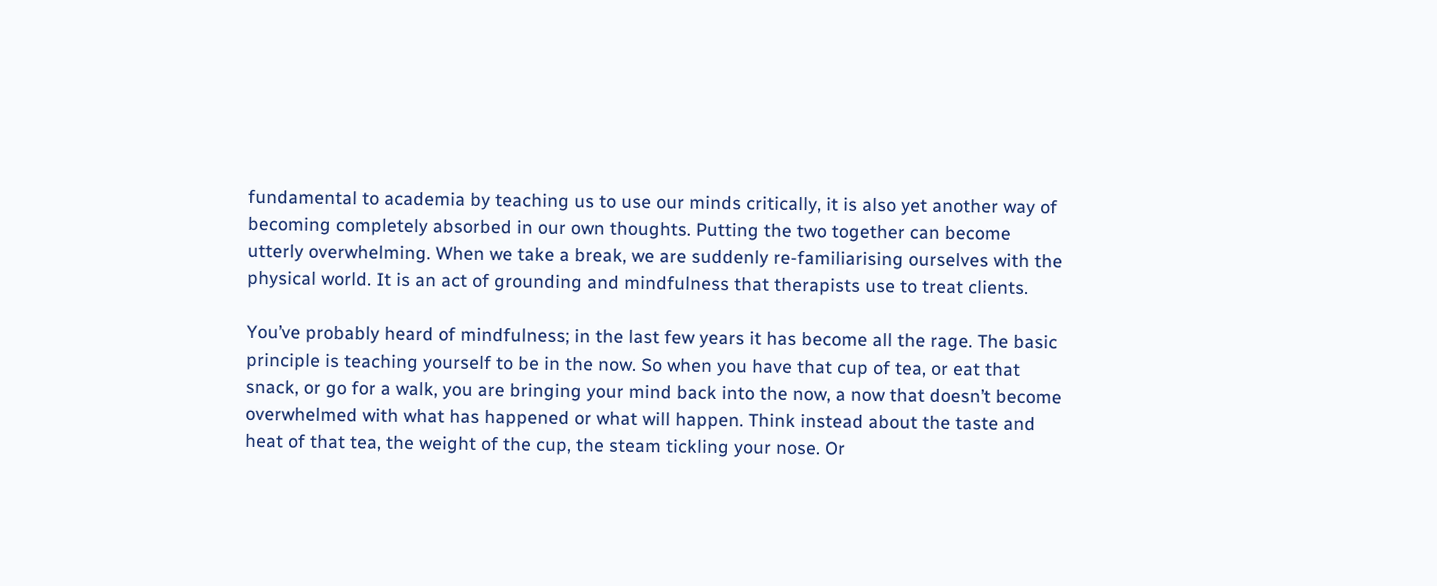fundamental to academia by teaching us to use our minds critically, it is also yet another way of becoming completely absorbed in our own thoughts. Putting the two together can become utterly overwhelming. When we take a break, we are suddenly re-familiarising ourselves with the physical world. It is an act of grounding and mindfulness that therapists use to treat clients.

You’ve probably heard of mindfulness; in the last few years it has become all the rage. The basic principle is teaching yourself to be in the now. So when you have that cup of tea, or eat that snack, or go for a walk, you are bringing your mind back into the now, a now that doesn’t become overwhelmed with what has happened or what will happen. Think instead about the taste and heat of that tea, the weight of the cup, the steam tickling your nose. Or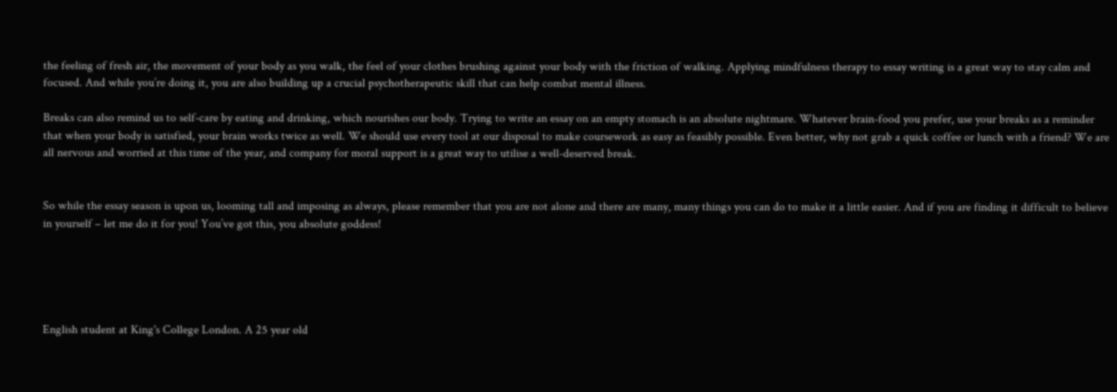the feeling of fresh air, the movement of your body as you walk, the feel of your clothes brushing against your body with the friction of walking. Applying mindfulness therapy to essay writing is a great way to stay calm and focused. And while you’re doing it, you are also building up a crucial psychotherapeutic skill that can help combat mental illness.

Breaks can also remind us to self-care by eating and drinking, which nourishes our body. Trying to write an essay on an empty stomach is an absolute nightmare. Whatever brain-food you prefer, use your breaks as a reminder that when your body is satisfied, your brain works twice as well. We should use every tool at our disposal to make coursework as easy as feasibly possible. Even better, why not grab a quick coffee or lunch with a friend? We are all nervous and worried at this time of the year, and company for moral support is a great way to utilise a well-deserved break.


So while the essay season is upon us, looming tall and imposing as always, please remember that you are not alone and there are many, many things you can do to make it a little easier. And if you are finding it difficult to believe in yourself – let me do it for you! You’ve got this, you absolute goddess!





English student at King's College London. A 25 year old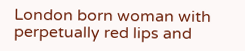London born woman with perpetually red lips and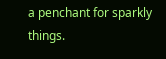a penchant for sparkly things.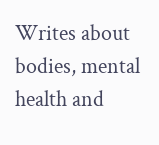Writes about bodies, mental health and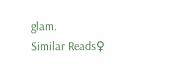glam.
Similar Reads♀